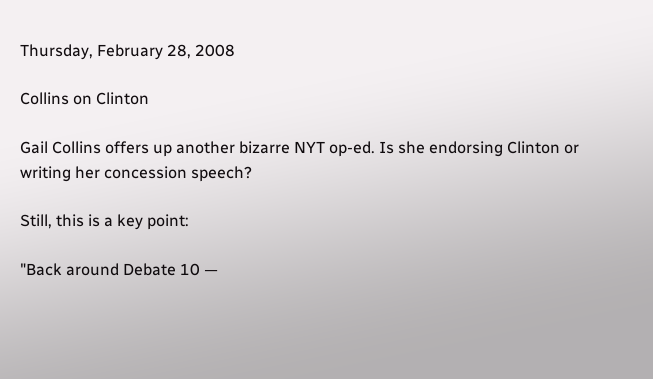Thursday, February 28, 2008

Collins on Clinton

Gail Collins offers up another bizarre NYT op-ed. Is she endorsing Clinton or writing her concession speech?

Still, this is a key point:

"Back around Debate 10 —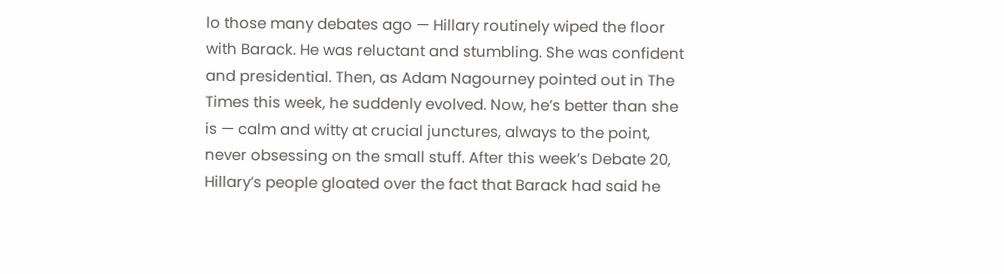lo those many debates ago — Hillary routinely wiped the floor with Barack. He was reluctant and stumbling. She was confident and presidential. Then, as Adam Nagourney pointed out in The Times this week, he suddenly evolved. Now, he’s better than she is — calm and witty at crucial junctures, always to the point, never obsessing on the small stuff. After this week’s Debate 20, Hillary’s people gloated over the fact that Barack had said he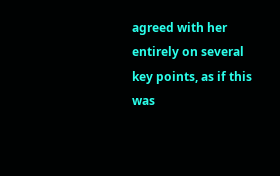agreed with her entirely on several key points, as if this was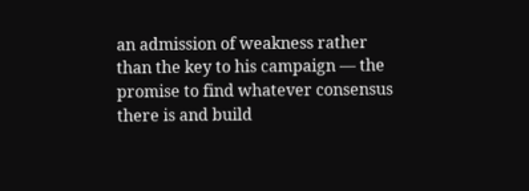an admission of weakness rather than the key to his campaign — the promise to find whatever consensus there is and build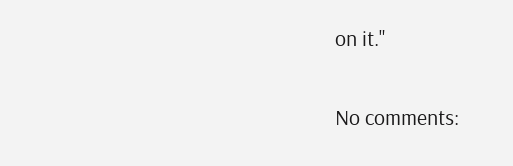on it."

No comments: